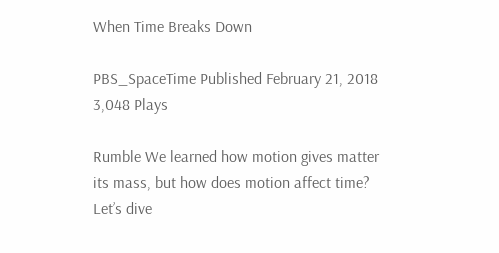When Time Breaks Down

PBS_SpaceTime Published February 21, 2018 3,048 Plays

Rumble We learned how motion gives matter its mass, but how does motion affect time? Let’s dive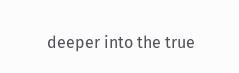deeper into the true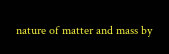nature of matter and mass by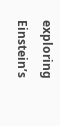exploring Einstein’s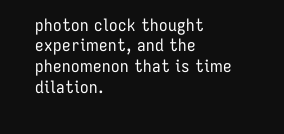photon clock thought experiment, and the phenomenon that is time dilation.